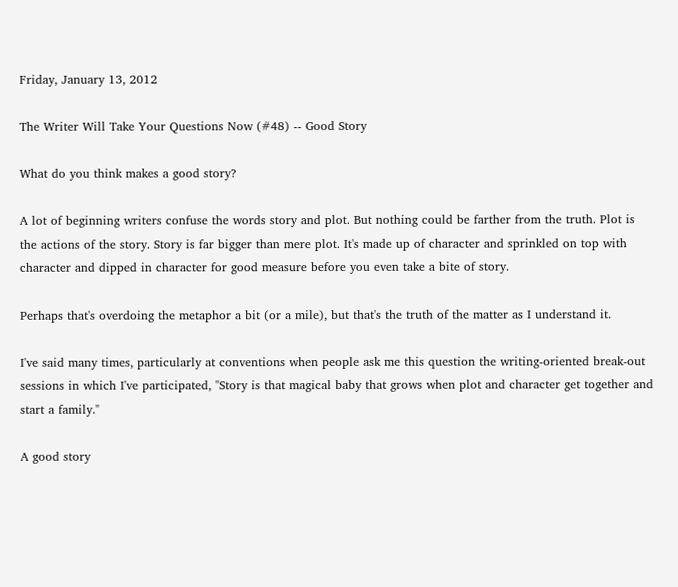Friday, January 13, 2012

The Writer Will Take Your Questions Now (#48) -- Good Story

What do you think makes a good story?

A lot of beginning writers confuse the words story and plot. But nothing could be farther from the truth. Plot is the actions of the story. Story is far bigger than mere plot. It's made up of character and sprinkled on top with character and dipped in character for good measure before you even take a bite of story.

Perhaps that's overdoing the metaphor a bit (or a mile), but that's the truth of the matter as I understand it.

I've said many times, particularly at conventions when people ask me this question the writing-oriented break-out sessions in which I've participated, "Story is that magical baby that grows when plot and character get together and start a family."

A good story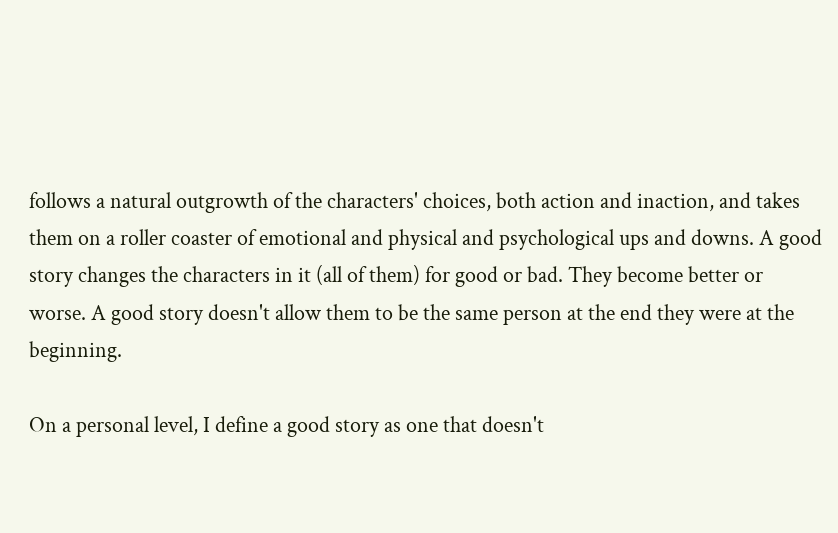follows a natural outgrowth of the characters' choices, both action and inaction, and takes them on a roller coaster of emotional and physical and psychological ups and downs. A good story changes the characters in it (all of them) for good or bad. They become better or worse. A good story doesn't allow them to be the same person at the end they were at the beginning.

On a personal level, I define a good story as one that doesn't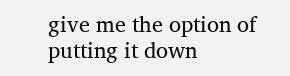give me the option of putting it down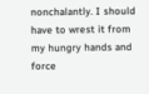nonchalantly. I should have to wrest it from my hungry hands and force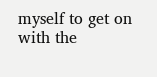myself to get on with the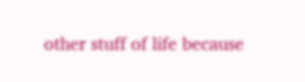other stuff of life because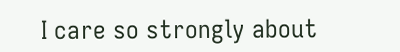I care so strongly about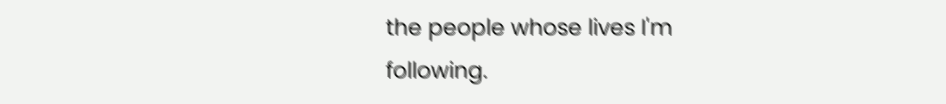the people whose lives I'm following.